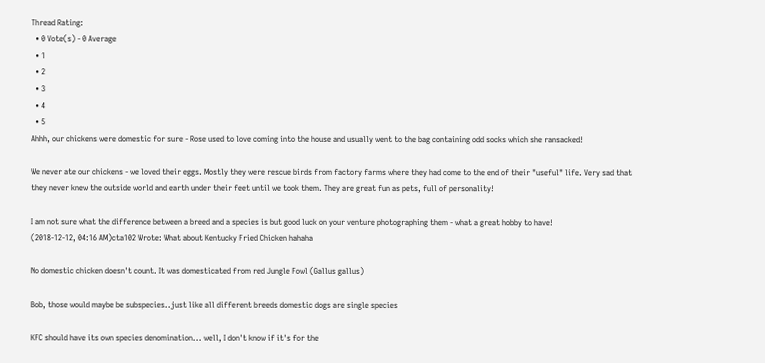Thread Rating:
  • 0 Vote(s) - 0 Average
  • 1
  • 2
  • 3
  • 4
  • 5
Ahhh, our chickens were domestic for sure - Rose used to love coming into the house and usually went to the bag containing odd socks which she ransacked!

We never ate our chickens - we loved their eggs. Mostly they were rescue birds from factory farms where they had come to the end of their "useful" life. Very sad that they never knew the outside world and earth under their feet until we took them. They are great fun as pets, full of personality!

I am not sure what the difference between a breed and a species is but good luck on your venture photographing them - what a great hobby to have!
(2018-12-12, 04:16 AM)cta102 Wrote: What about Kentucky Fried Chicken hahaha

No domestic chicken doesn't count. It was domesticated from red Jungle Fowl (Gallus gallus)

Bob, those would maybe be subspecies..just like all different breeds domestic dogs are single species

KFC should have its own species denomination... well, I don't know if it's for the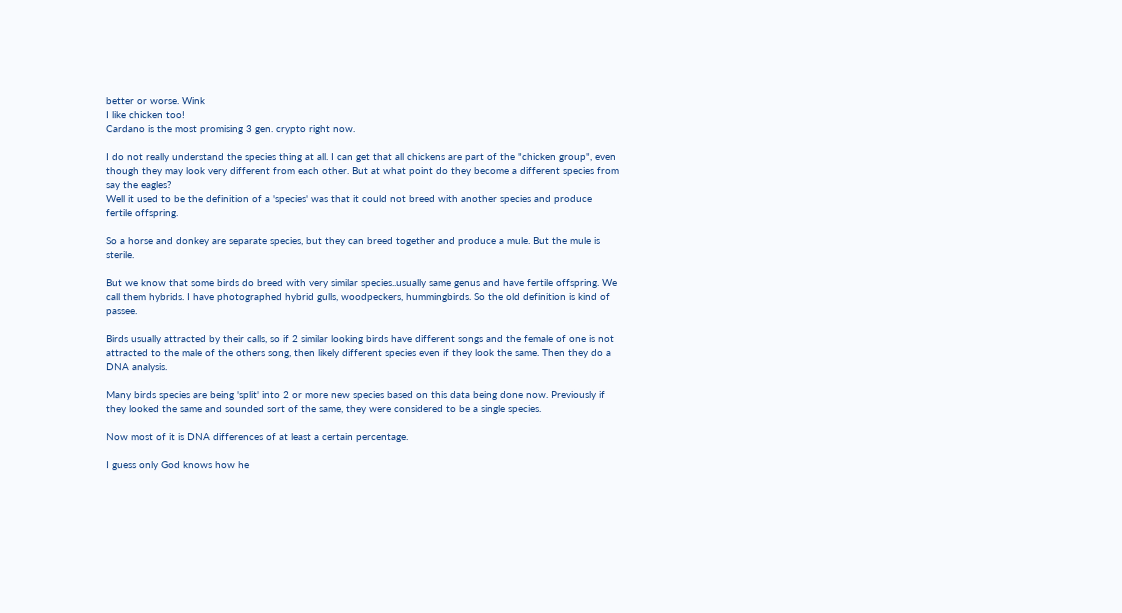better or worse. Wink
I like chicken too!
Cardano is the most promising 3 gen. crypto right now.

I do not really understand the species thing at all. I can get that all chickens are part of the "chicken group", even though they may look very different from each other. But at what point do they become a different species from say the eagles?
Well it used to be the definition of a 'species' was that it could not breed with another species and produce fertile offspring.

So a horse and donkey are separate species, but they can breed together and produce a mule. But the mule is sterile.

But we know that some birds do breed with very similar species..usually same genus and have fertile offspring. We call them hybrids. I have photographed hybrid gulls, woodpeckers, hummingbirds. So the old definition is kind of passee.

Birds usually attracted by their calls, so if 2 similar looking birds have different songs and the female of one is not attracted to the male of the others song, then likely different species even if they look the same. Then they do a DNA analysis.

Many birds species are being 'split' into 2 or more new species based on this data being done now. Previously if they looked the same and sounded sort of the same, they were considered to be a single species.

Now most of it is DNA differences of at least a certain percentage.

I guess only God knows how he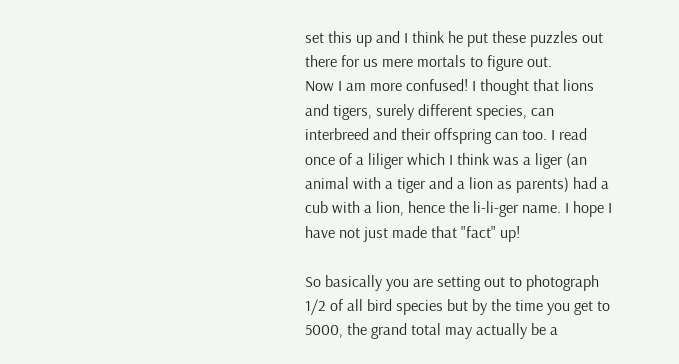set this up and I think he put these puzzles out there for us mere mortals to figure out.
Now I am more confused! I thought that lions and tigers, surely different species, can interbreed and their offspring can too. I read once of a liliger which I think was a liger (an animal with a tiger and a lion as parents) had a cub with a lion, hence the li-li-ger name. I hope I have not just made that "fact" up!

So basically you are setting out to photograph 1/2 of all bird species but by the time you get to 5000, the grand total may actually be a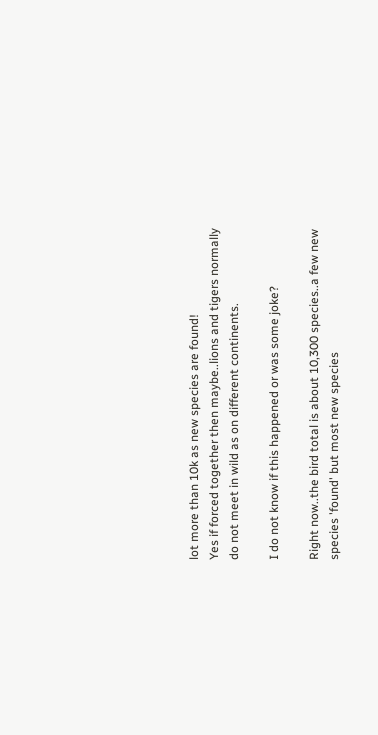lot more than 10k as new species are found!
Yes if forced together then maybe..lions and tigers normally do not meet in wild as on different continents.

I do not know if this happened or was some joke?

Right now..the bird total is about 10,300 species..a few new species 'found' but most new species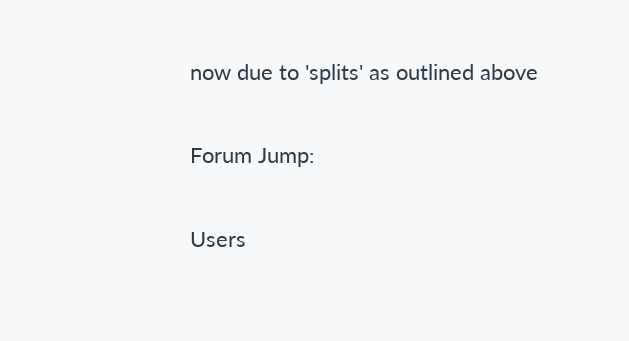now due to 'splits' as outlined above

Forum Jump:

Users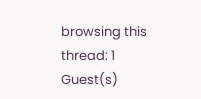browsing this thread: 1 Guest(s)